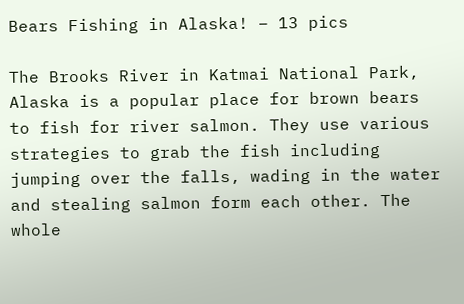Bears Fishing in Alaska! – 13 pics

The Brooks River in Katmai National Park, Alaska is a popular place for brown bears to fish for river salmon. They use various strategies to grab the fish including jumping over the falls, wading in the water and stealing salmon form each other. The whole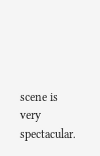scene is very spectacular.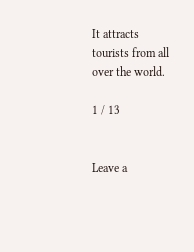It attracts tourists from all over the world.

1 / 13


Leave a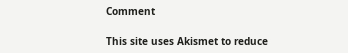Comment

This site uses Akismet to reduce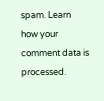spam. Learn how your comment data is processed.